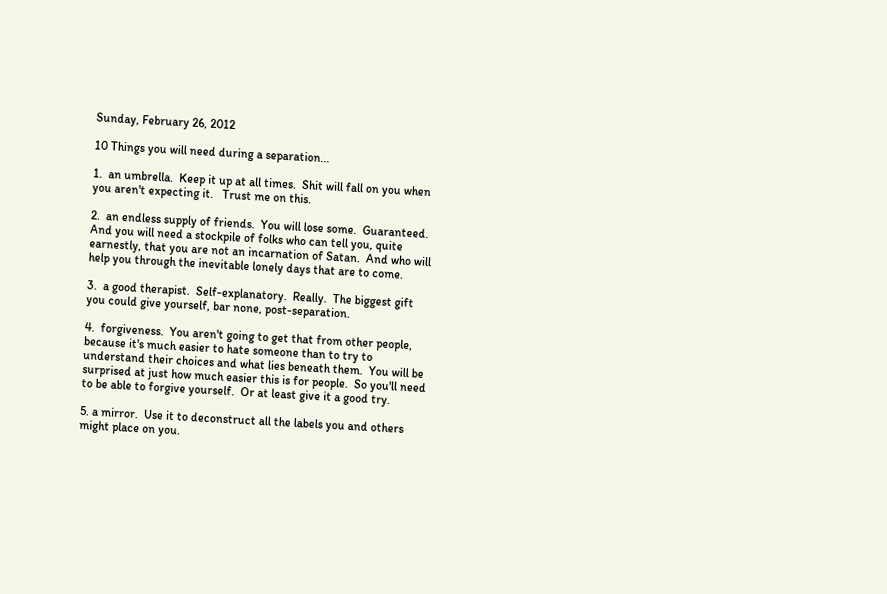Sunday, February 26, 2012

10 Things you will need during a separation...

1.  an umbrella.  Keep it up at all times.  Shit will fall on you when you aren't expecting it.   Trust me on this.

2.  an endless supply of friends.  You will lose some.  Guaranteed.  And you will need a stockpile of folks who can tell you, quite earnestly, that you are not an incarnation of Satan.  And who will help you through the inevitable lonely days that are to come.

3.  a good therapist.  Self-explanatory.  Really.  The biggest gift you could give yourself, bar none, post-separation.

4.  forgiveness.  You aren't going to get that from other people, because it's much easier to hate someone than to try to understand their choices and what lies beneath them.  You will be surprised at just how much easier this is for people.  So you'll need to be able to forgive yourself.  Or at least give it a good try.

5. a mirror.  Use it to deconstruct all the labels you and others might place on you.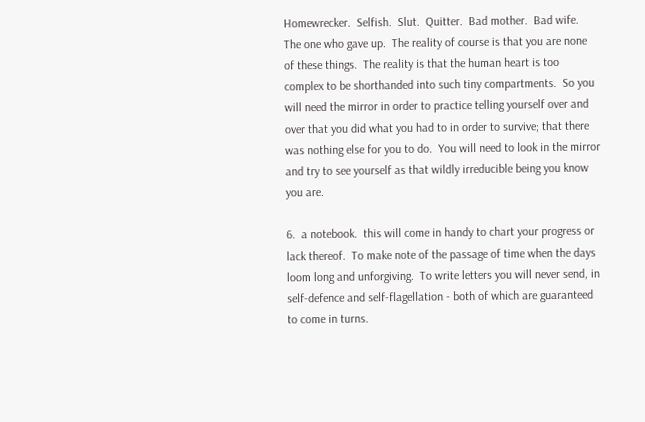Homewrecker.  Selfish.  Slut.  Quitter.  Bad mother.  Bad wife.  The one who gave up.  The reality of course is that you are none of these things.  The reality is that the human heart is too complex to be shorthanded into such tiny compartments.  So you will need the mirror in order to practice telling yourself over and over that you did what you had to in order to survive; that there was nothing else for you to do.  You will need to look in the mirror and try to see yourself as that wildly irreducible being you know you are.

6.  a notebook.  this will come in handy to chart your progress or lack thereof.  To make note of the passage of time when the days loom long and unforgiving.  To write letters you will never send, in self-defence and self-flagellation - both of which are guaranteed to come in turns.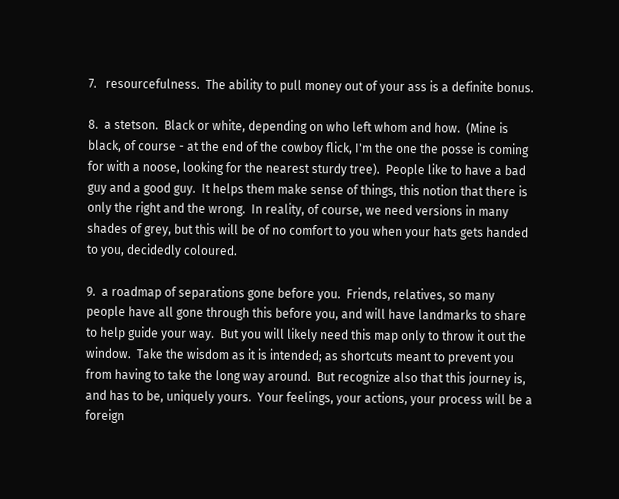7.   resourcefulness.  The ability to pull money out of your ass is a definite bonus.

8.  a stetson.  Black or white, depending on who left whom and how.  (Mine is black, of course - at the end of the cowboy flick, I'm the one the posse is coming for with a noose, looking for the nearest sturdy tree).  People like to have a bad guy and a good guy.  It helps them make sense of things, this notion that there is only the right and the wrong.  In reality, of course, we need versions in many shades of grey, but this will be of no comfort to you when your hats gets handed to you, decidedly coloured.

9.  a roadmap of separations gone before you.  Friends, relatives, so many people have all gone through this before you, and will have landmarks to share to help guide your way.  But you will likely need this map only to throw it out the window.  Take the wisdom as it is intended; as shortcuts meant to prevent you from having to take the long way around.  But recognize also that this journey is, and has to be, uniquely yours.  Your feelings, your actions, your process will be a foreign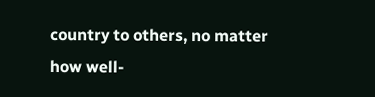country to others, no matter how well-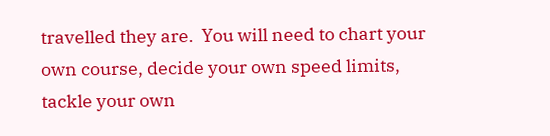travelled they are.  You will need to chart your own course, decide your own speed limits, tackle your own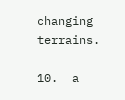changing terrains.

10.  a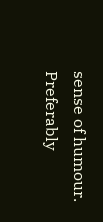sense of humour.  Preferably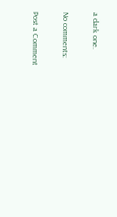a dark one.

No comments:

Post a Comment